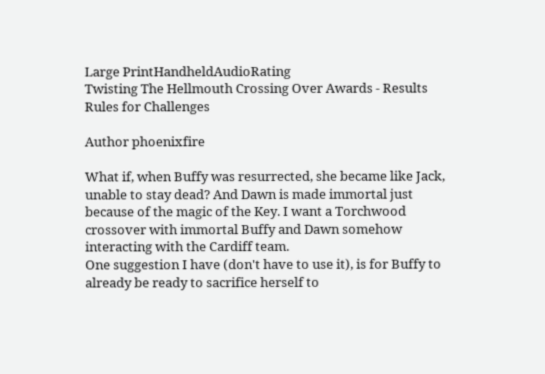Large PrintHandheldAudioRating
Twisting The Hellmouth Crossing Over Awards - Results
Rules for Challenges

Author phoenixfire

What if, when Buffy was resurrected, she became like Jack, unable to stay dead? And Dawn is made immortal just because of the magic of the Key. I want a Torchwood crossover with immortal Buffy and Dawn somehow interacting with the Cardiff team.
One suggestion I have (don't have to use it), is for Buffy to already be ready to sacrifice herself to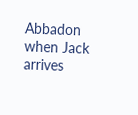Abbadon when Jack arrives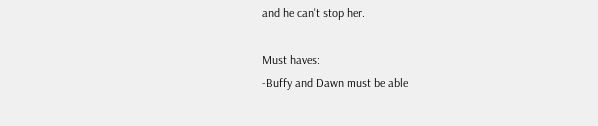and he can't stop her.

Must haves:
-Buffy and Dawn must be able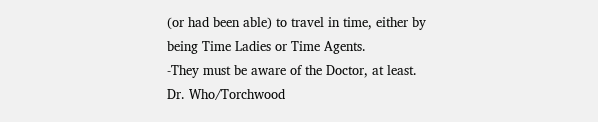(or had been able) to travel in time, either by being Time Ladies or Time Agents.
-They must be aware of the Doctor, at least.
Dr. Who/Torchwood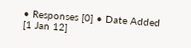• Responses [0] • Date Added [1 Jan 12]